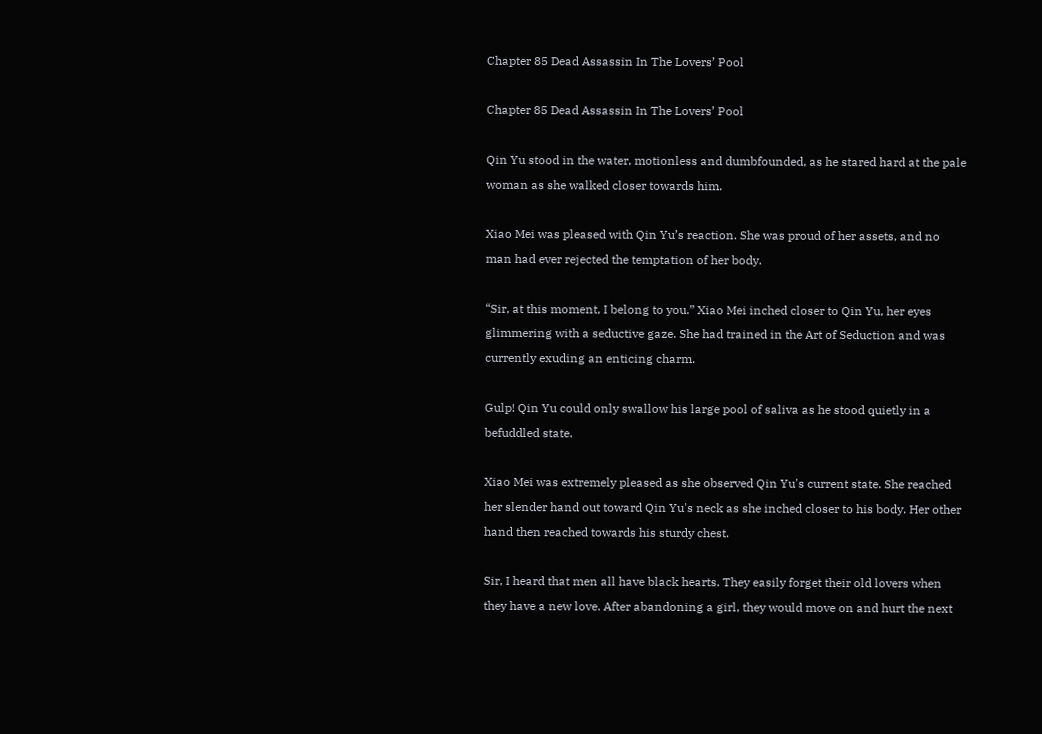Chapter 85 Dead Assassin In The Lovers’ Pool

Chapter 85 Dead Assassin In The Lovers’ Pool

Qin Yu stood in the water, motionless and dumbfounded, as he stared hard at the pale woman as she walked closer towards him.

Xiao Mei was pleased with Qin Yu’s reaction. She was proud of her assets, and no man had ever rejected the temptation of her body.

“Sir, at this moment, I belong to you.” Xiao Mei inched closer to Qin Yu, her eyes glimmering with a seductive gaze. She had trained in the Art of Seduction and was currently exuding an enticing charm.

Gulp! Qin Yu could only swallow his large pool of saliva as he stood quietly in a befuddled state.

Xiao Mei was extremely pleased as she observed Qin Yu's current state. She reached her slender hand out toward Qin Yu's neck as she inched closer to his body. Her other hand then reached towards his sturdy chest.

Sir, I heard that men all have black hearts. They easily forget their old lovers when they have a new love. After abandoning a girl, they would move on and hurt the next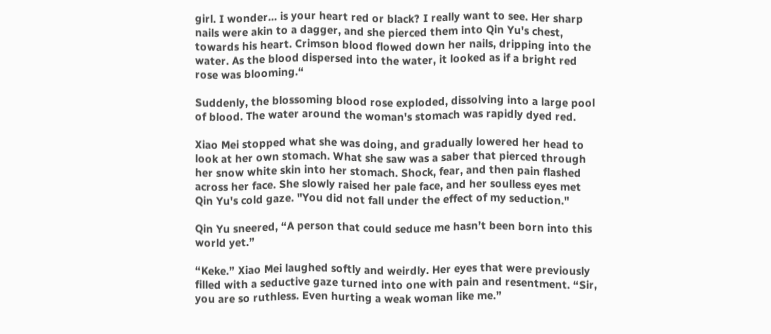girl. I wonder... is your heart red or black? I really want to see. Her sharp nails were akin to a dagger, and she pierced them into Qin Yu's chest, towards his heart. Crimson blood flowed down her nails, dripping into the water. As the blood dispersed into the water, it looked as if a bright red rose was blooming.“

Suddenly, the blossoming blood rose exploded, dissolving into a large pool of blood. The water around the woman's stomach was rapidly dyed red.

Xiao Mei stopped what she was doing, and gradually lowered her head to look at her own stomach. What she saw was a saber that pierced through her snow white skin into her stomach. Shock, fear, and then pain flashed across her face. She slowly raised her pale face, and her soulless eyes met Qin Yu's cold gaze. "You did not fall under the effect of my seduction."

Qin Yu sneered, “A person that could seduce me hasn’t been born into this world yet.”

“Keke.” Xiao Mei laughed softly and weirdly. Her eyes that were previously filled with a seductive gaze turned into one with pain and resentment. “Sir, you are so ruthless. Even hurting a weak woman like me.”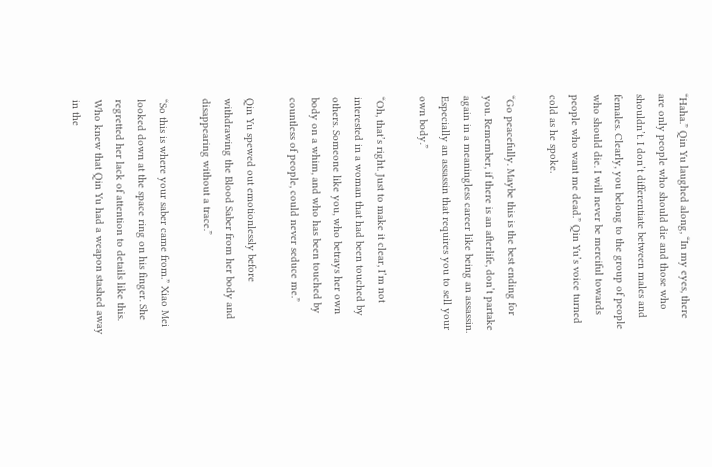“Haha.” Qin Yu laughed along, “In my eyes, there are only people who should die and those who shouldn’t. I don’t differentiate between males and females. Clearly, you belong to the group of people who should die. I will never be merciful towards people who want me dead.” Qin Yu’s voice turned cold as he spoke.

“Go peacefully. Maybe this is the best ending for you. Remember, if there is an afterlife, don’t partake again in a meaningless career like being an assassin. Especially an assassin that requires you to sell your own body.”

“Oh, that’s right. Just to make it clear, I’m not interested in a woman that had been touched by others. Someone like you, who betrays her own body on a whim, and who has been touched by countless of people, could never seduce me.”

Qin Yu spewed out emotionlessly before withdrawing the Blood Saber from her body and disappearing without a trace.”

“So this is where your saber came from.” Xiao Mei looked down at the space ring on his finger. She regretted her lack of attention to details like this. Who knew that Qin Yu had a weapon stashed away in the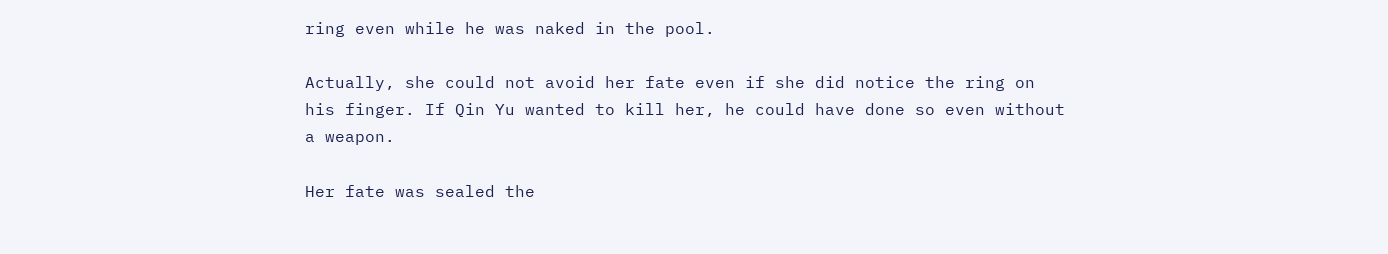ring even while he was naked in the pool.

Actually, she could not avoid her fate even if she did notice the ring on his finger. If Qin Yu wanted to kill her, he could have done so even without a weapon.

Her fate was sealed the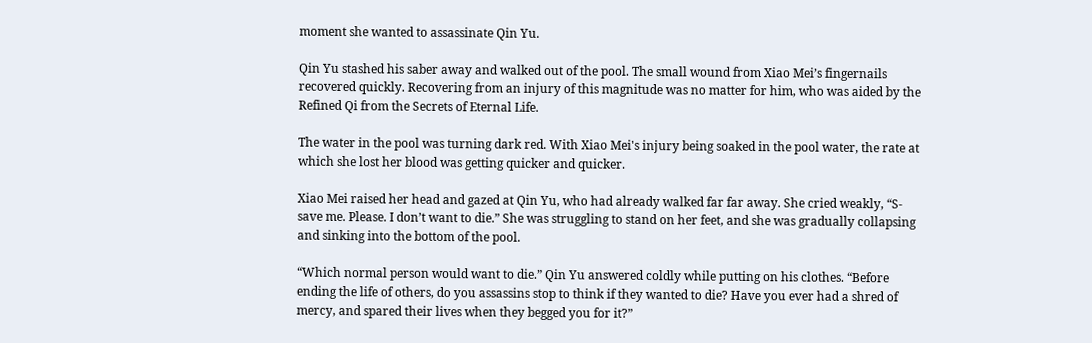moment she wanted to assassinate Qin Yu.

Qin Yu stashed his saber away and walked out of the pool. The small wound from Xiao Mei’s fingernails recovered quickly. Recovering from an injury of this magnitude was no matter for him, who was aided by the Refined Qi from the Secrets of Eternal Life.

The water in the pool was turning dark red. With Xiao Mei's injury being soaked in the pool water, the rate at which she lost her blood was getting quicker and quicker.

Xiao Mei raised her head and gazed at Qin Yu, who had already walked far far away. She cried weakly, “S-save me. Please. I don’t want to die.” She was struggling to stand on her feet, and she was gradually collapsing and sinking into the bottom of the pool.

“Which normal person would want to die.” Qin Yu answered coldly while putting on his clothes. “Before ending the life of others, do you assassins stop to think if they wanted to die? Have you ever had a shred of mercy, and spared their lives when they begged you for it?”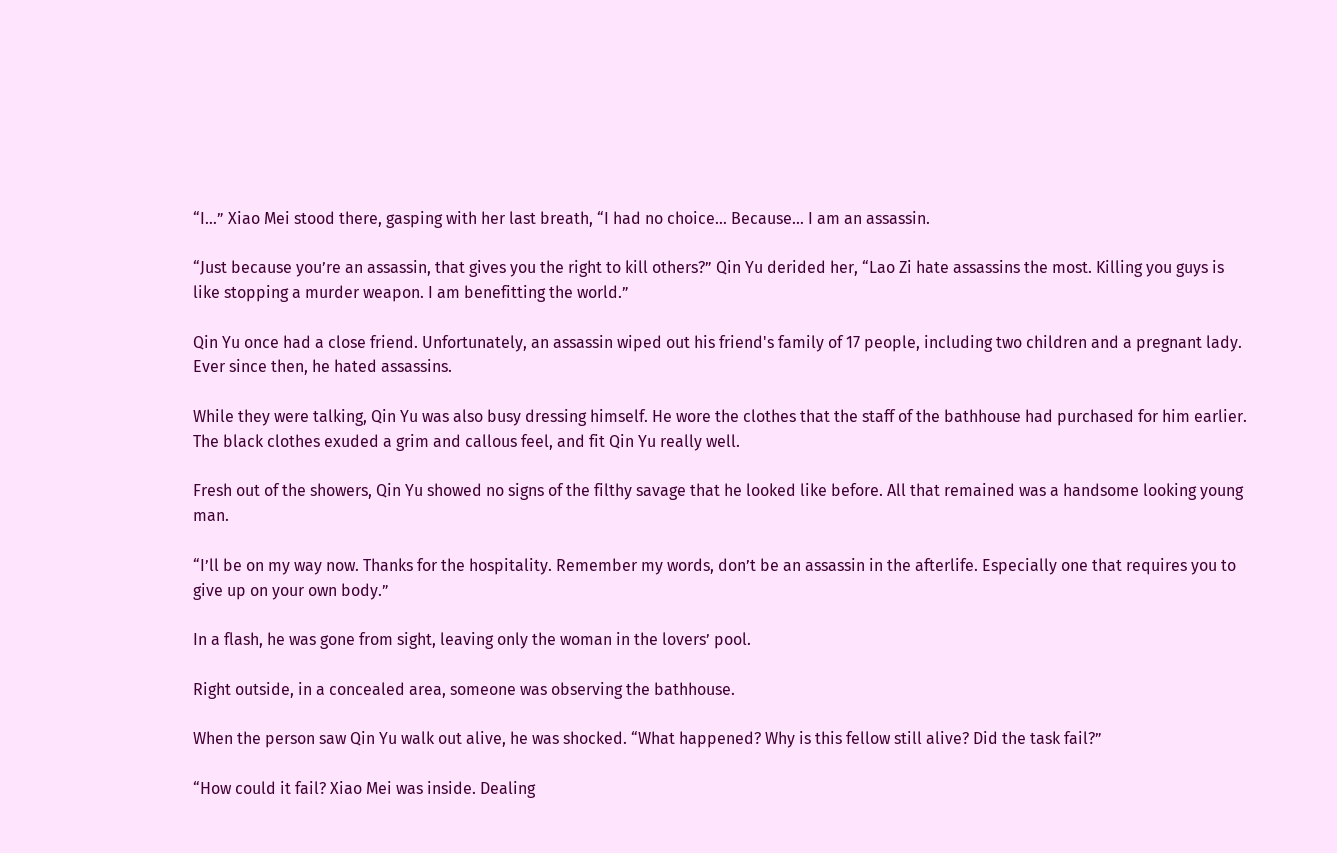“I…” Xiao Mei stood there, gasping with her last breath, “I had no choice… Because… I am an assassin.

“Just because you’re an assassin, that gives you the right to kill others?” Qin Yu derided her, “Lao Zi hate assassins the most. Killing you guys is like stopping a murder weapon. I am benefitting the world.”

Qin Yu once had a close friend. Unfortunately, an assassin wiped out his friend's family of 17 people, including two children and a pregnant lady. Ever since then, he hated assassins.

While they were talking, Qin Yu was also busy dressing himself. He wore the clothes that the staff of the bathhouse had purchased for him earlier. The black clothes exuded a grim and callous feel, and fit Qin Yu really well.

Fresh out of the showers, Qin Yu showed no signs of the filthy savage that he looked like before. All that remained was a handsome looking young man.

“I’ll be on my way now. Thanks for the hospitality. Remember my words, don’t be an assassin in the afterlife. Especially one that requires you to give up on your own body.”

In a flash, he was gone from sight, leaving only the woman in the lovers’ pool.

Right outside, in a concealed area, someone was observing the bathhouse.

When the person saw Qin Yu walk out alive, he was shocked. “What happened? Why is this fellow still alive? Did the task fail?”

“How could it fail? Xiao Mei was inside. Dealing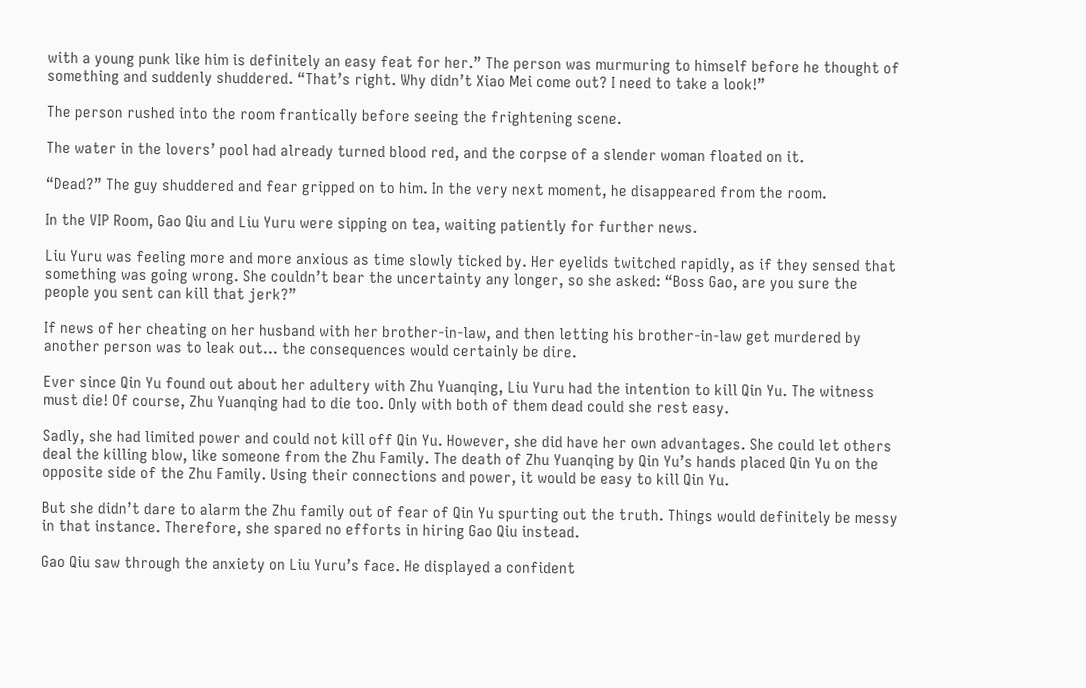with a young punk like him is definitely an easy feat for her.” The person was murmuring to himself before he thought of something and suddenly shuddered. “That’s right. Why didn’t Xiao Mei come out? I need to take a look!”

The person rushed into the room frantically before seeing the frightening scene.

The water in the lovers’ pool had already turned blood red, and the corpse of a slender woman floated on it.

“Dead?” The guy shuddered and fear gripped on to him. In the very next moment, he disappeared from the room.

In the VIP Room, Gao Qiu and Liu Yuru were sipping on tea, waiting patiently for further news.

Liu Yuru was feeling more and more anxious as time slowly ticked by. Her eyelids twitched rapidly, as if they sensed that something was going wrong. She couldn’t bear the uncertainty any longer, so she asked: “Boss Gao, are you sure the people you sent can kill that jerk?”

If news of her cheating on her husband with her brother-in-law, and then letting his brother-in-law get murdered by another person was to leak out... the consequences would certainly be dire.

Ever since Qin Yu found out about her adultery with Zhu Yuanqing, Liu Yuru had the intention to kill Qin Yu. The witness must die! Of course, Zhu Yuanqing had to die too. Only with both of them dead could she rest easy.

Sadly, she had limited power and could not kill off Qin Yu. However, she did have her own advantages. She could let others deal the killing blow, like someone from the Zhu Family. The death of Zhu Yuanqing by Qin Yu’s hands placed Qin Yu on the opposite side of the Zhu Family. Using their connections and power, it would be easy to kill Qin Yu.

But she didn’t dare to alarm the Zhu family out of fear of Qin Yu spurting out the truth. Things would definitely be messy in that instance. Therefore, she spared no efforts in hiring Gao Qiu instead.

Gao Qiu saw through the anxiety on Liu Yuru’s face. He displayed a confident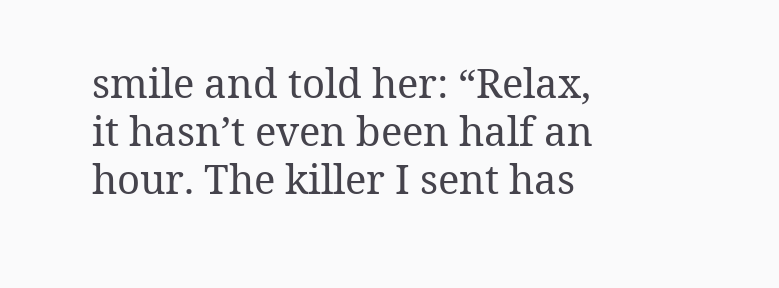smile and told her: “Relax, it hasn’t even been half an hour. The killer I sent has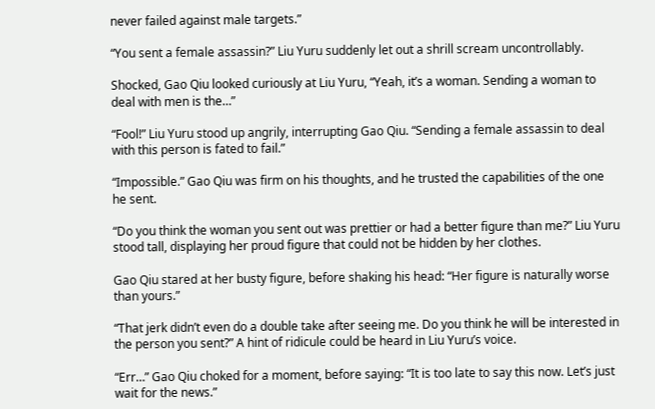never failed against male targets.”

“You sent a female assassin?” Liu Yuru suddenly let out a shrill scream uncontrollably.

Shocked, Gao Qiu looked curiously at Liu Yuru, “Yeah, it’s a woman. Sending a woman to deal with men is the…”

“Fool!” Liu Yuru stood up angrily, interrupting Gao Qiu. “Sending a female assassin to deal with this person is fated to fail.”

“Impossible.” Gao Qiu was firm on his thoughts, and he trusted the capabilities of the one he sent.

“Do you think the woman you sent out was prettier or had a better figure than me?” Liu Yuru stood tall, displaying her proud figure that could not be hidden by her clothes.

Gao Qiu stared at her busty figure, before shaking his head: “Her figure is naturally worse than yours.”

“That jerk didn’t even do a double take after seeing me. Do you think he will be interested in the person you sent?” A hint of ridicule could be heard in Liu Yuru’s voice.

“Err…” Gao Qiu choked for a moment, before saying: “It is too late to say this now. Let’s just wait for the news.”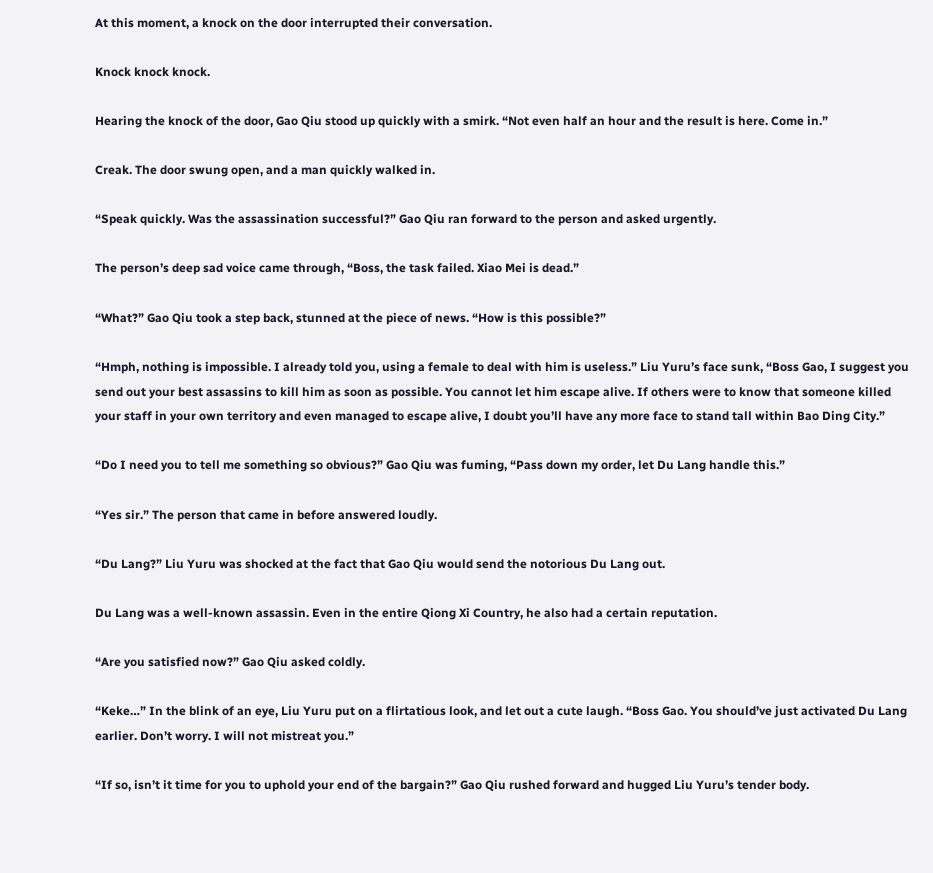At this moment, a knock on the door interrupted their conversation.

Knock knock knock.

Hearing the knock of the door, Gao Qiu stood up quickly with a smirk. “Not even half an hour and the result is here. Come in.”

Creak. The door swung open, and a man quickly walked in.

“Speak quickly. Was the assassination successful?” Gao Qiu ran forward to the person and asked urgently.

The person’s deep sad voice came through, “Boss, the task failed. Xiao Mei is dead.”

“What?” Gao Qiu took a step back, stunned at the piece of news. “How is this possible?”

“Hmph, nothing is impossible. I already told you, using a female to deal with him is useless.” Liu Yuru’s face sunk, “Boss Gao, I suggest you send out your best assassins to kill him as soon as possible. You cannot let him escape alive. If others were to know that someone killed your staff in your own territory and even managed to escape alive, I doubt you’ll have any more face to stand tall within Bao Ding City.”

“Do I need you to tell me something so obvious?” Gao Qiu was fuming, “Pass down my order, let Du Lang handle this.”

“Yes sir.” The person that came in before answered loudly.

“Du Lang?” Liu Yuru was shocked at the fact that Gao Qiu would send the notorious Du Lang out.

Du Lang was a well-known assassin. Even in the entire Qiong Xi Country, he also had a certain reputation.

“Are you satisfied now?” Gao Qiu asked coldly.

“Keke…” In the blink of an eye, Liu Yuru put on a flirtatious look, and let out a cute laugh. “Boss Gao. You should’ve just activated Du Lang earlier. Don’t worry. I will not mistreat you.”

“If so, isn’t it time for you to uphold your end of the bargain?” Gao Qiu rushed forward and hugged Liu Yuru’s tender body.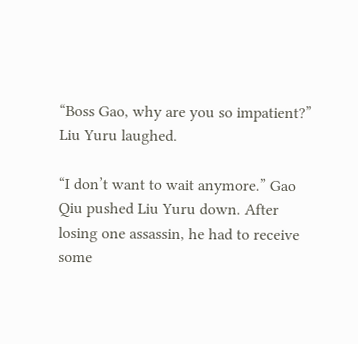“Boss Gao, why are you so impatient?” Liu Yuru laughed.

“I don’t want to wait anymore.” Gao Qiu pushed Liu Yuru down. After losing one assassin, he had to receive some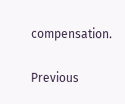compensation.

Previous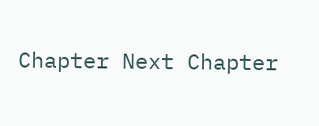Chapter Next Chapter